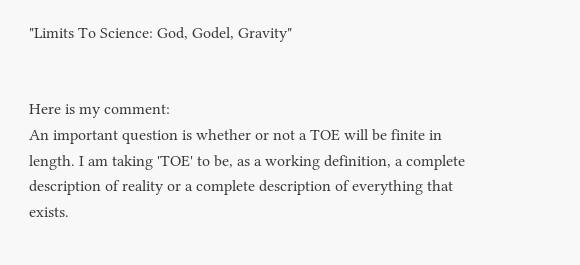"Limits To Science: God, Godel, Gravity"


Here is my comment:
An important question is whether or not a TOE will be finite in
length. I am taking 'TOE' to be, as a working definition, a complete
description of reality or a complete description of everything that
exists.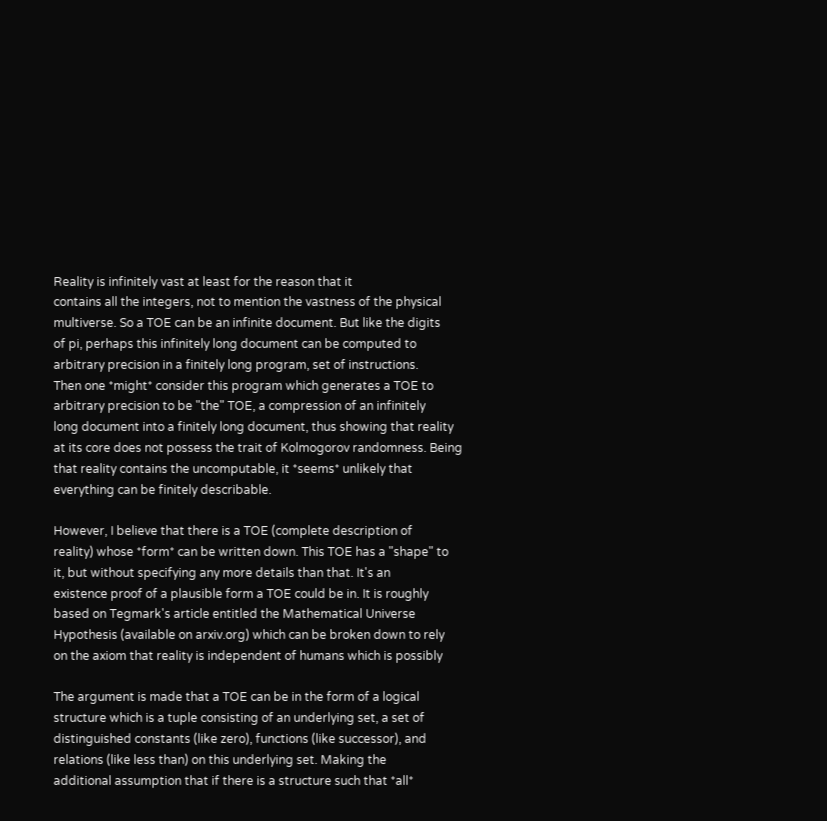Reality is infinitely vast at least for the reason that it
contains all the integers, not to mention the vastness of the physical
multiverse. So a TOE can be an infinite document. But like the digits
of pi, perhaps this infinitely long document can be computed to
arbitrary precision in a finitely long program, set of instructions.
Then one *might* consider this program which generates a TOE to
arbitrary precision to be "the" TOE, a compression of an infinitely
long document into a finitely long document, thus showing that reality
at its core does not possess the trait of Kolmogorov randomness. Being
that reality contains the uncomputable, it *seems* unlikely that
everything can be finitely describable.

However, I believe that there is a TOE (complete description of
reality) whose *form* can be written down. This TOE has a "shape" to
it, but without specifying any more details than that. It's an
existence proof of a plausible form a TOE could be in. It is roughly
based on Tegmark's article entitled the Mathematical Universe
Hypothesis (available on arxiv.org) which can be broken down to rely
on the axiom that reality is independent of humans which is possibly

The argument is made that a TOE can be in the form of a logical
structure which is a tuple consisting of an underlying set, a set of
distinguished constants (like zero), functions (like successor), and
relations (like less than) on this underlying set. Making the
additional assumption that if there is a structure such that *all*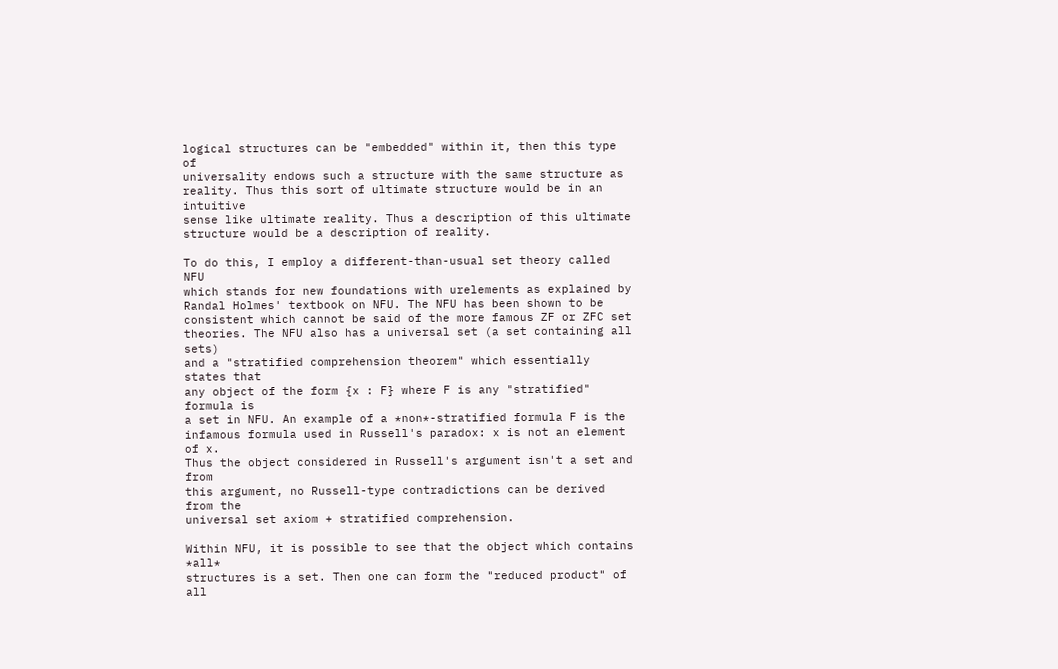logical structures can be "embedded" within it, then this type of
universality endows such a structure with the same structure as
reality. Thus this sort of ultimate structure would be in an intuitive
sense like ultimate reality. Thus a description of this ultimate
structure would be a description of reality.

To do this, I employ a different-than-usual set theory called NFU
which stands for new foundations with urelements as explained by
Randal Holmes' textbook on NFU. The NFU has been shown to be
consistent which cannot be said of the more famous ZF or ZFC set
theories. The NFU also has a universal set (a set containing all sets)
and a "stratified comprehension theorem" which essentially states that
any object of the form {x : F} where F is any "stratified" formula is
a set in NFU. An example of a *non*-stratified formula F is the
infamous formula used in Russell's paradox: x is not an element of x.
Thus the object considered in Russell's argument isn't a set and from
this argument, no Russell-type contradictions can be derived from the
universal set axiom + stratified comprehension.

Within NFU, it is possible to see that the object which contains *all*
structures is a set. Then one can form the "reduced product" of all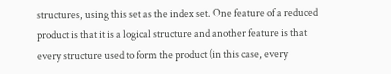structures, using this set as the index set. One feature of a reduced
product is that it is a logical structure and another feature is that
every structure used to form the product (in this case, every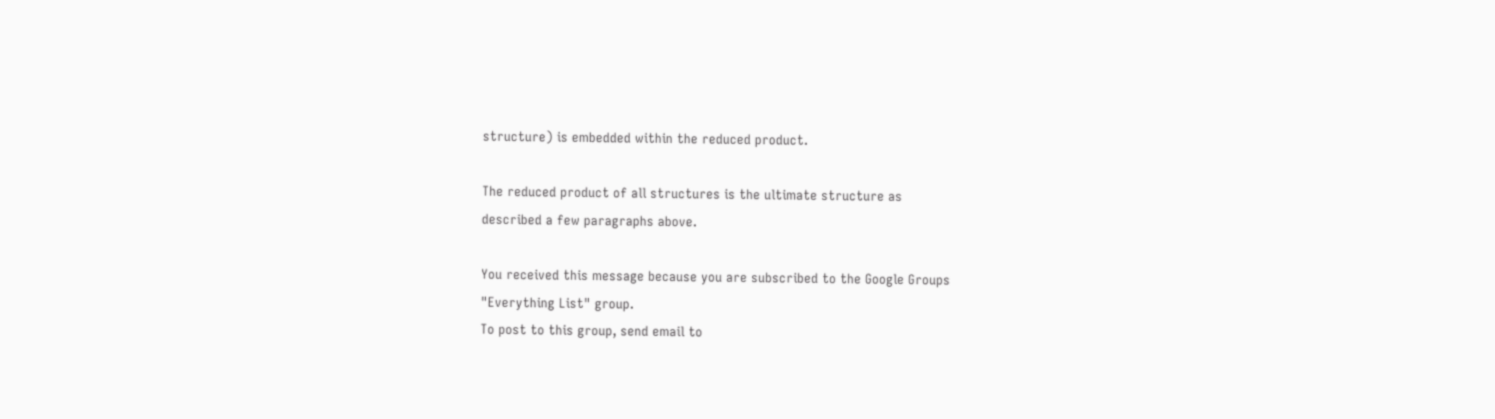structure) is embedded within the reduced product.

The reduced product of all structures is the ultimate structure as
described a few paragraphs above.

You received this message because you are subscribed to the Google Groups
"Everything List" group.
To post to this group, send email to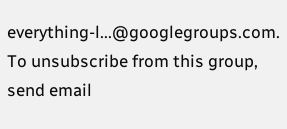everything-l...@googlegroups.com.
To unsubscribe from this group, send email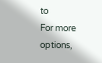to
For more options,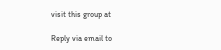visit this group at

Reply via email to